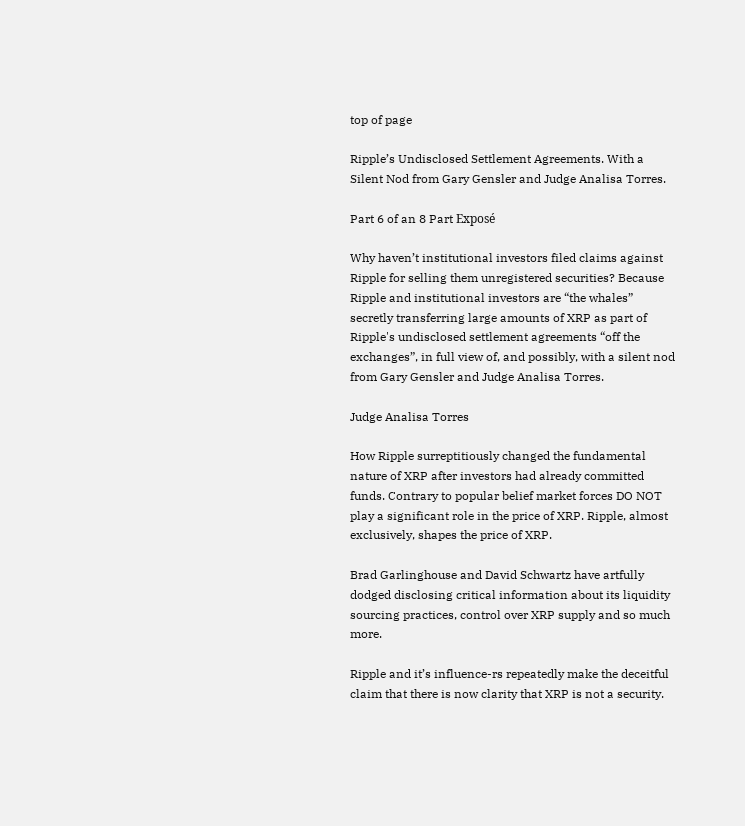top of page

Ripple’s Undisclosed Settlement Agreements. With a Silent Nod from Gary Gensler and Judge Analisa Torres.

Part 6 of an 8 Part Exposé

Why haven’t institutional investors filed claims against Ripple for selling them unregistered securities? Because Ripple and institutional investors are “the whales” secretly transferring large amounts of XRP as part of Ripple's undisclosed settlement agreements “off the exchanges”, in full view of, and possibly, with a silent nod from Gary Gensler and Judge Analisa Torres.

Judge Analisa Torres

How Ripple surreptitiously changed the fundamental nature of XRP after investors had already committed funds. Contrary to popular belief market forces DO NOT play a significant role in the price of XRP. Ripple, almost exclusively, shapes the price of XRP.

Brad Garlinghouse and David Schwartz have artfully dodged disclosing critical information about its liquidity sourcing practices, control over XRP supply and so much more.

Ripple and it’s influence-rs repeatedly make the deceitful claim that there is now clarity that XRP is not a security.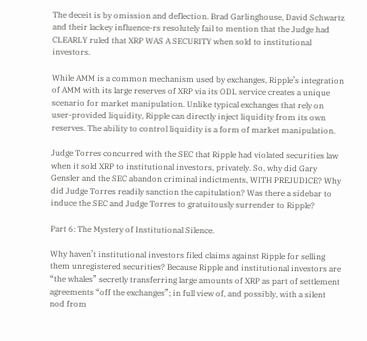The deceit is by omission and deflection. Brad Garlinghouse, David Schwartz and their lackey influence-rs resolutely fail to mention that the Judge had CLEARLY ruled that XRP WAS A SECURITY when sold to institutional investors.

While AMM is a common mechanism used by exchanges, Ripple’s integration of AMM with its large reserves of XRP via its ODL service creates a unique scenario for market manipulation. Unlike typical exchanges that rely on user-provided liquidity, Ripple can directly inject liquidity from its own reserves. The ability to control liquidity is a form of market manipulation.

Judge Torres concurred with the SEC that Ripple had violated securities law when it sold XRP to institutional investors, privately. So, why did Gary Gensler and the SEC abandon criminal indictments, WITH PREJUDICE? Why did Judge Torres readily sanction the capitulation? Was there a sidebar to induce the SEC and Judge Torres to gratuitously surrender to Ripple?

Part 6: The Mystery of Institutional Silence.

Why haven’t institutional investors filed claims against Ripple for selling them unregistered securities? Because Ripple and institutional investors are “the whales” secretly transferring large amounts of XRP as part of settlement agreements “off the exchanges”; in full view of, and possibly, with a silent nod from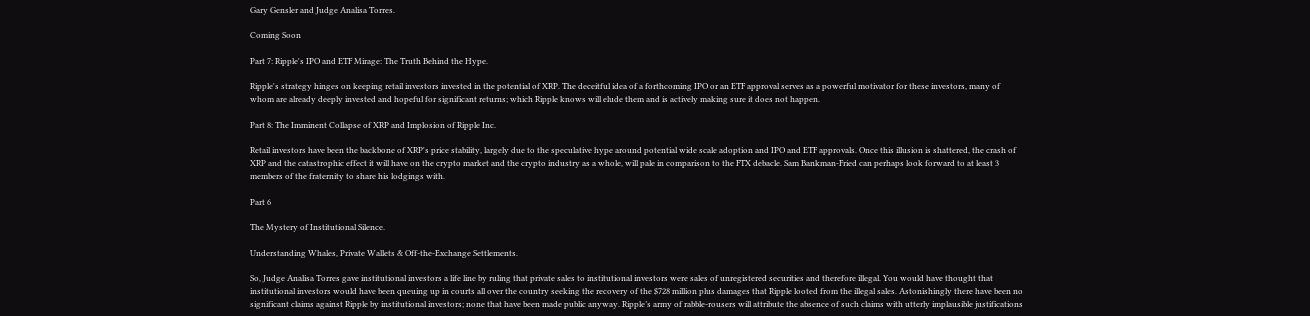Gary Gensler and Judge Analisa Torres.

Coming Soon

Part 7: Ripple's IPO and ETF Mirage: The Truth Behind the Hype.

Ripple's strategy hinges on keeping retail investors invested in the potential of XRP. The deceitful idea of a forthcoming IPO or an ETF approval serves as a powerful motivator for these investors, many of whom are already deeply invested and hopeful for significant returns; which Ripple knows will elude them and is actively making sure it does not happen.

Part 8: The Imminent Collapse of XRP and Implosion of Ripple Inc.

Retail investors have been the backbone of XRP's price stability, largely due to the speculative hype around potential wide scale adoption and IPO and ETF approvals. Once this illusion is shattered, the crash of XRP and the catastrophic effect it will have on the crypto market and the crypto industry as a whole, will pale in comparison to the FTX debacle. Sam Bankman-Fried can perhaps look forward to at least 3 members of the fraternity to share his lodgings with.

Part 6

The Mystery of Institutional Silence.

Understanding Whales, Private Wallets & Off-the-Exchange Settlements.

So, Judge Analisa Torres gave institutional investors a life line by ruling that private sales to institutional investors were sales of unregistered securities and therefore illegal. You would have thought that institutional investors would have been queuing up in courts all over the country seeking the recovery of the $728 million plus damages that Ripple looted from the illegal sales. Astonishingly there have been no significant claims against Ripple by institutional investors; none that have been made public anyway. Ripple’s army of rabble-rousers will attribute the absence of such claims with utterly implausible justifications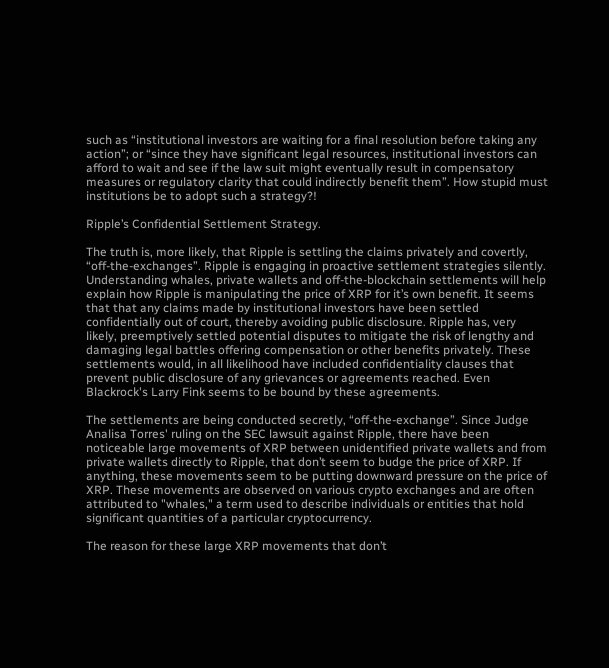such as “institutional investors are waiting for a final resolution before taking any action”; or “since they have significant legal resources, institutional investors can afford to wait and see if the law suit might eventually result in compensatory measures or regulatory clarity that could indirectly benefit them”. How stupid must institutions be to adopt such a strategy?!

Ripple’s Confidential Settlement Strategy.

The truth is, more likely, that Ripple is settling the claims privately and covertly, “off-the-exchanges”. Ripple is engaging in proactive settlement strategies silently. Understanding whales, private wallets and off-the-blockchain settlements will help explain how Ripple is manipulating the price of XRP for it’s own benefit. It seems that that any claims made by institutional investors have been settled confidentially out of court, thereby avoiding public disclosure. Ripple has, very likely, preemptively settled potential disputes to mitigate the risk of lengthy and damaging legal battles offering compensation or other benefits privately. These settlements would, in all likelihood have included confidentiality clauses that prevent public disclosure of any grievances or agreements reached. Even Blackrock's Larry Fink seems to be bound by these agreements.

The settlements are being conducted secretly, “off-the-exchange”. Since Judge Analisa Torres' ruling on the SEC lawsuit against Ripple, there have been noticeable large movements of XRP between unidentified private wallets and from private wallets directly to Ripple, that don’t seem to budge the price of XRP. If anything, these movements seem to be putting downward pressure on the price of XRP. These movements are observed on various crypto exchanges and are often attributed to "whales," a term used to describe individuals or entities that hold significant quantities of a particular cryptocurrency.

The reason for these large XRP movements that don’t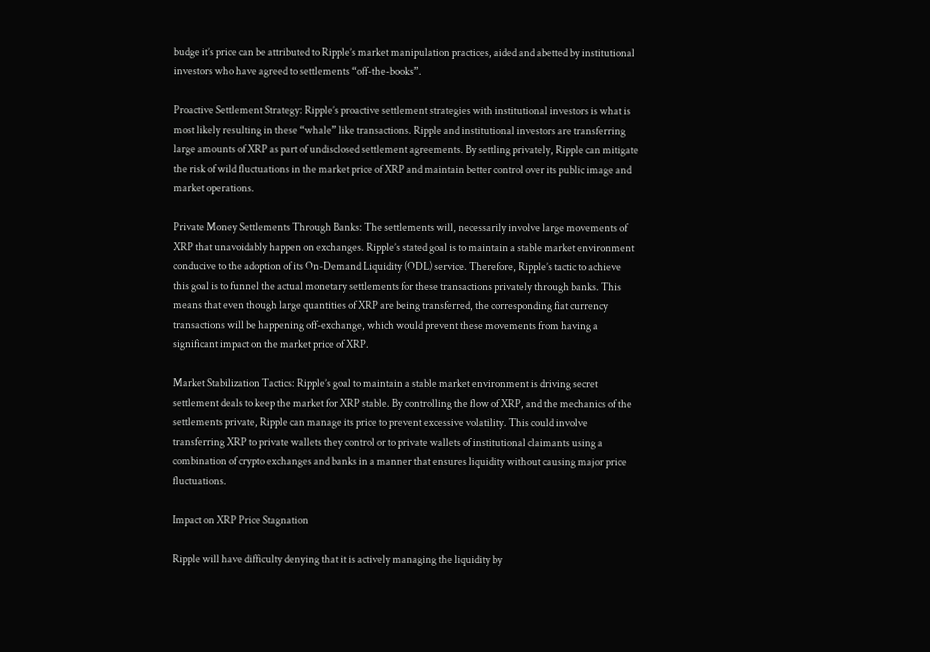budge it’s price can be attributed to Ripple’s market manipulation practices, aided and abetted by institutional investors who have agreed to settlements “off-the-books”.

Proactive Settlement Strategy: Ripple’s proactive settlement strategies with institutional investors is what is most likely resulting in these “whale” like transactions. Ripple and institutional investors are transferring large amounts of XRP as part of undisclosed settlement agreements. By settling privately, Ripple can mitigate the risk of wild fluctuations in the market price of XRP and maintain better control over its public image and market operations.

Private Money Settlements Through Banks: The settlements will, necessarily involve large movements of XRP that unavoidably happen on exchanges. Ripple’s stated goal is to maintain a stable market environment conducive to the adoption of its On-Demand Liquidity (ODL) service. Therefore, Ripple’s tactic to achieve this goal is to funnel the actual monetary settlements for these transactions privately through banks. This means that even though large quantities of XRP are being transferred, the corresponding fiat currency transactions will be happening off-exchange, which would prevent these movements from having a significant impact on the market price of XRP.

Market Stabilization Tactics: Ripple’s goal to maintain a stable market environment is driving secret settlement deals to keep the market for XRP stable. By controlling the flow of XRP, and the mechanics of the settlements private, Ripple can manage its price to prevent excessive volatility. This could involve transferring XRP to private wallets they control or to private wallets of institutional claimants using a combination of crypto exchanges and banks in a manner that ensures liquidity without causing major price fluctuations.

Impact on XRP Price Stagnation

Ripple will have difficulty denying that it is actively managing the liquidity by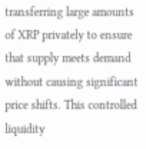transferring large amounts of XRP privately to ensure that supply meets demand without causing significant price shifts. This controlled liquidity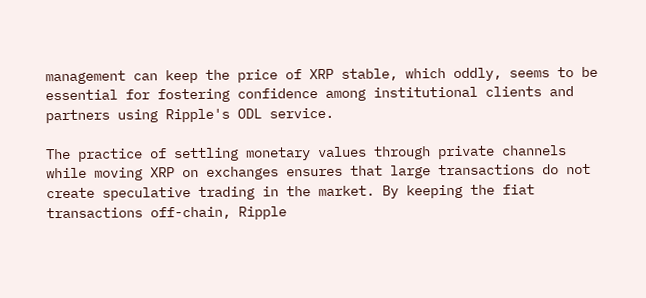management can keep the price of XRP stable, which oddly, seems to be essential for fostering confidence among institutional clients and partners using Ripple's ODL service.

The practice of settling monetary values through private channels while moving XRP on exchanges ensures that large transactions do not create speculative trading in the market. By keeping the fiat transactions off-chain, Ripple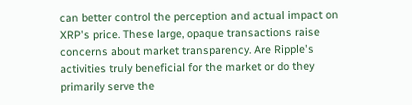can better control the perception and actual impact on XRP's price. These large, opaque transactions raise concerns about market transparency. Are Ripple's activities truly beneficial for the market or do they primarily serve the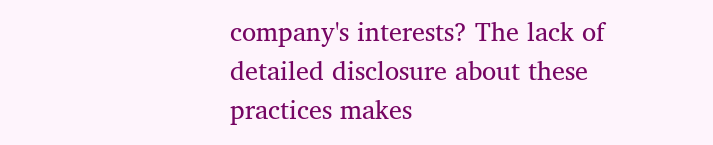company's interests? The lack of detailed disclosure about these practices makes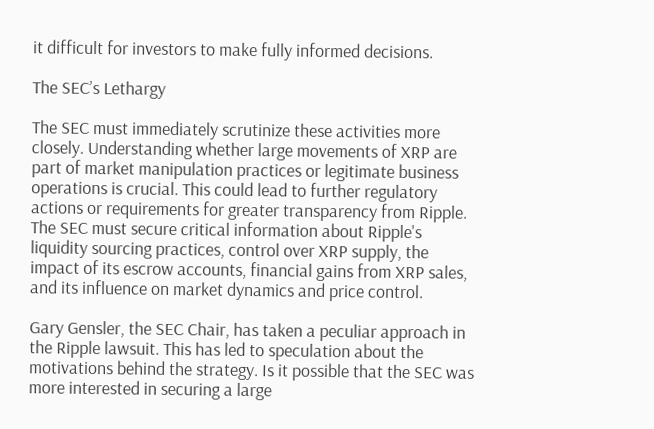it difficult for investors to make fully informed decisions.

The SEC’s Lethargy

The SEC must immediately scrutinize these activities more closely. Understanding whether large movements of XRP are part of market manipulation practices or legitimate business operations is crucial. This could lead to further regulatory actions or requirements for greater transparency from Ripple. The SEC must secure critical information about Ripple's liquidity sourcing practices, control over XRP supply, the impact of its escrow accounts, financial gains from XRP sales, and its influence on market dynamics and price control.

Gary Gensler, the SEC Chair, has taken a peculiar approach in the Ripple lawsuit. This has led to speculation about the motivations behind the strategy. Is it possible that the SEC was more interested in securing a large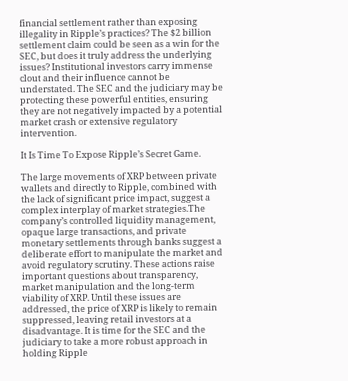financial settlement rather than exposing illegality in Ripple’s practices? The $2 billion settlement claim could be seen as a win for the SEC, but does it truly address the underlying issues? Institutional investors carry immense clout and their influence cannot be understated. The SEC and the judiciary may be protecting these powerful entities, ensuring they are not negatively impacted by a potential market crash or extensive regulatory intervention.

It Is Time To Expose Ripple’s Secret Game.

The large movements of XRP between private wallets and directly to Ripple, combined with the lack of significant price impact, suggest a complex interplay of market strategies.The company’s controlled liquidity management, opaque large transactions, and private monetary settlements through banks suggest a deliberate effort to manipulate the market and avoid regulatory scrutiny. These actions raise important questions about transparency, market manipulation and the long-term viability of XRP. Until these issues are addressed, the price of XRP is likely to remain suppressed, leaving retail investors at a disadvantage. It is time for the SEC and the judiciary to take a more robust approach in holding Ripple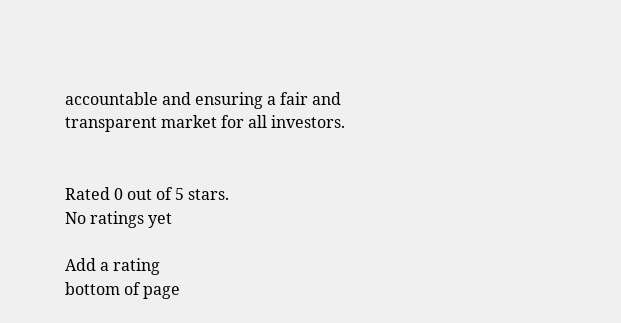accountable and ensuring a fair and transparent market for all investors.


Rated 0 out of 5 stars.
No ratings yet

Add a rating
bottom of page